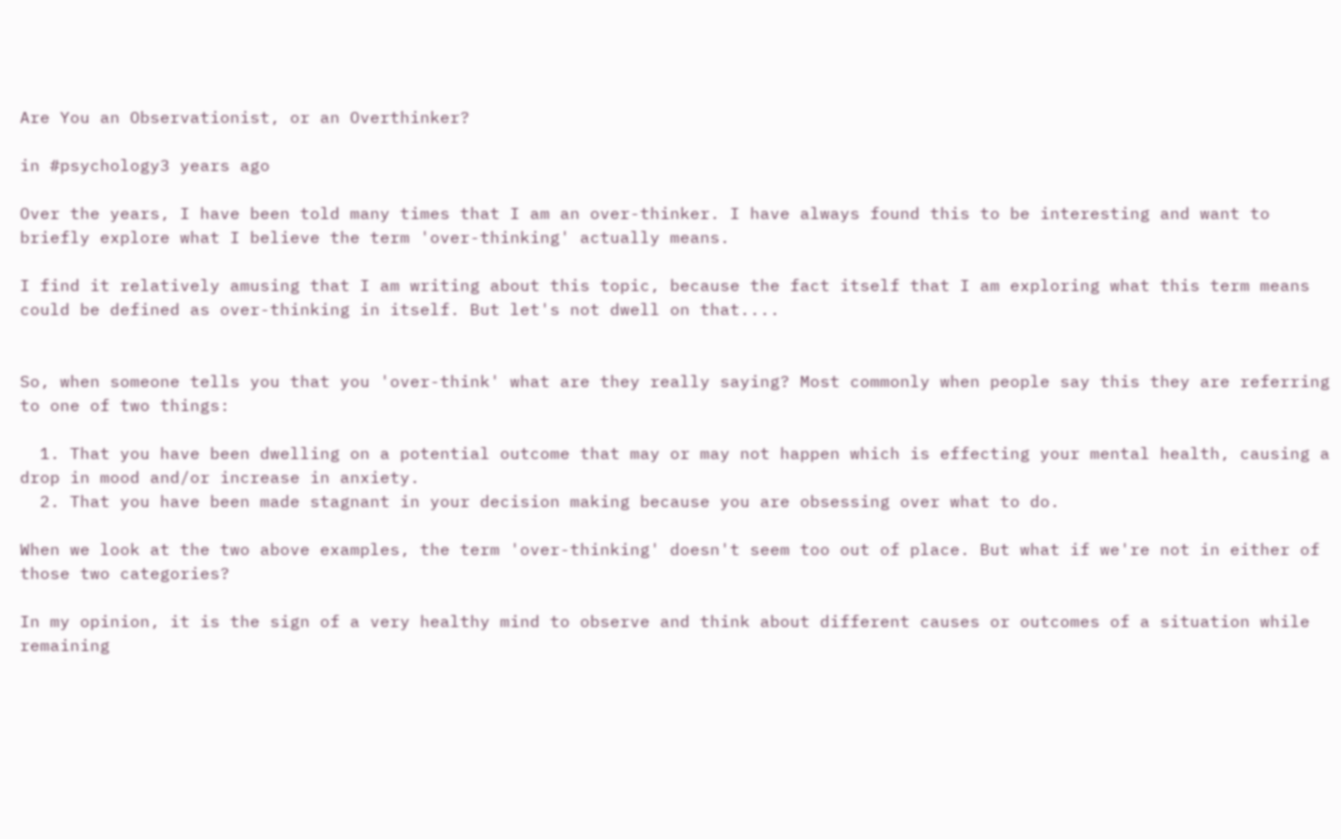Are You an Observationist, or an Overthinker?

in #psychology3 years ago

Over the years, I have been told many times that I am an over-thinker. I have always found this to be interesting and want to briefly explore what I believe the term 'over-thinking' actually means.

I find it relatively amusing that I am writing about this topic, because the fact itself that I am exploring what this term means could be defined as over-thinking in itself. But let's not dwell on that....


So, when someone tells you that you 'over-think' what are they really saying? Most commonly when people say this they are referring to one of two things:

  1. That you have been dwelling on a potential outcome that may or may not happen which is effecting your mental health, causing a drop in mood and/or increase in anxiety.
  2. That you have been made stagnant in your decision making because you are obsessing over what to do.

When we look at the two above examples, the term 'over-thinking' doesn't seem too out of place. But what if we're not in either of those two categories?

In my opinion, it is the sign of a very healthy mind to observe and think about different causes or outcomes of a situation while remaining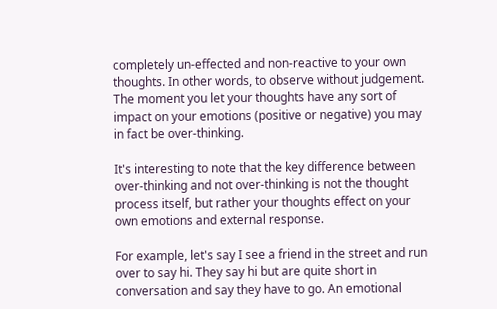completely un-effected and non-reactive to your own thoughts. In other words, to observe without judgement. The moment you let your thoughts have any sort of impact on your emotions (positive or negative) you may in fact be over-thinking.

It's interesting to note that the key difference between over-thinking and not over-thinking is not the thought process itself, but rather your thoughts effect on your own emotions and external response.

For example, let's say I see a friend in the street and run over to say hi. They say hi but are quite short in conversation and say they have to go. An emotional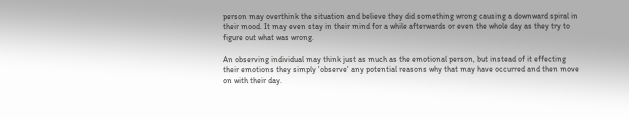person may overthink the situation and believe they did something wrong causing a downward spiral in their mood. It may even stay in their mind for a while afterwards or even the whole day as they try to figure out what was wrong.

An observing individual may think just as much as the emotional person, but instead of it effecting their emotions they simply 'observe' any potential reasons why that may have occurred and then move on with their day.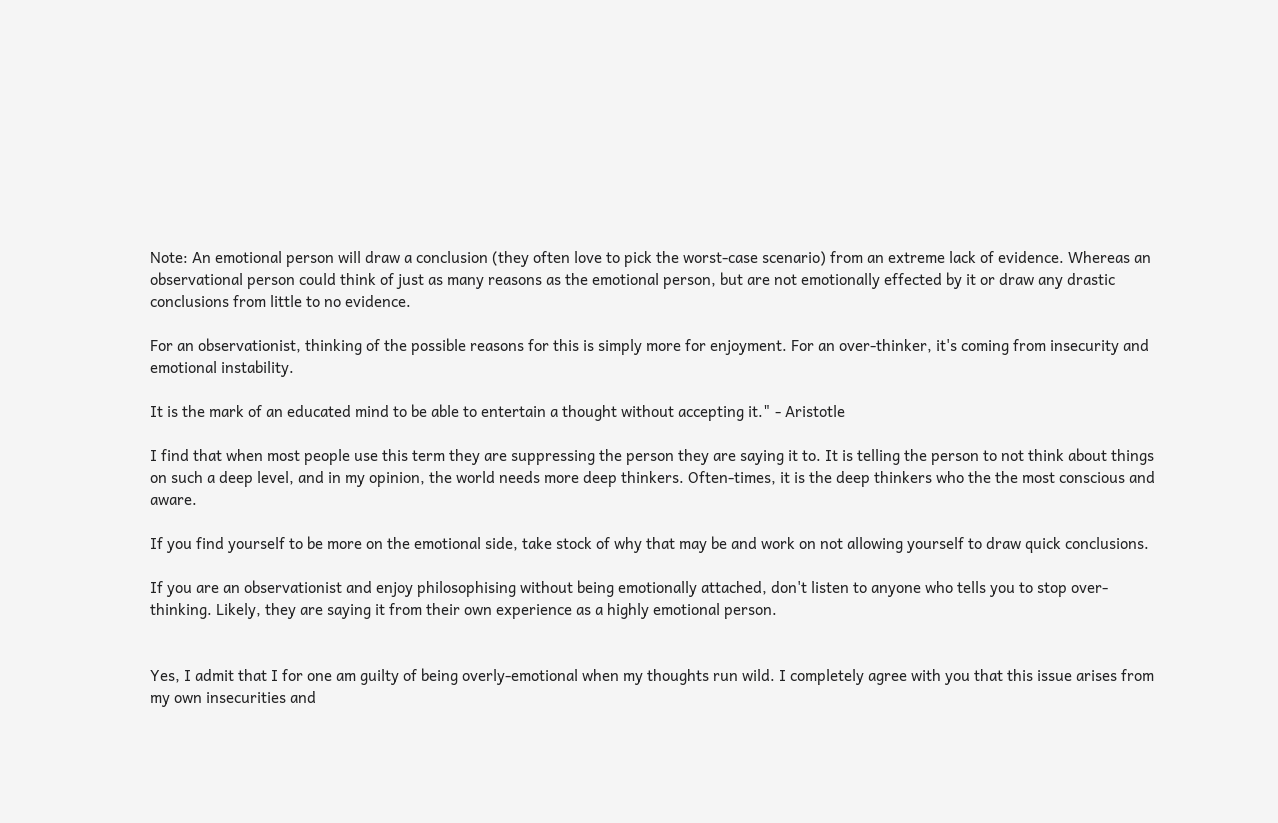Note: An emotional person will draw a conclusion (they often love to pick the worst-case scenario) from an extreme lack of evidence. Whereas an observational person could think of just as many reasons as the emotional person, but are not emotionally effected by it or draw any drastic conclusions from little to no evidence.

For an observationist, thinking of the possible reasons for this is simply more for enjoyment. For an over-thinker, it's coming from insecurity and emotional instability.

It is the mark of an educated mind to be able to entertain a thought without accepting it." - Aristotle

I find that when most people use this term they are suppressing the person they are saying it to. It is telling the person to not think about things on such a deep level, and in my opinion, the world needs more deep thinkers. Often-times, it is the deep thinkers who the the most conscious and aware.

If you find yourself to be more on the emotional side, take stock of why that may be and work on not allowing yourself to draw quick conclusions.

If you are an observationist and enjoy philosophising without being emotionally attached, don't listen to anyone who tells you to stop over-thinking. Likely, they are saying it from their own experience as a highly emotional person.


Yes, I admit that I for one am guilty of being overly-emotional when my thoughts run wild. I completely agree with you that this issue arises from my own insecurities and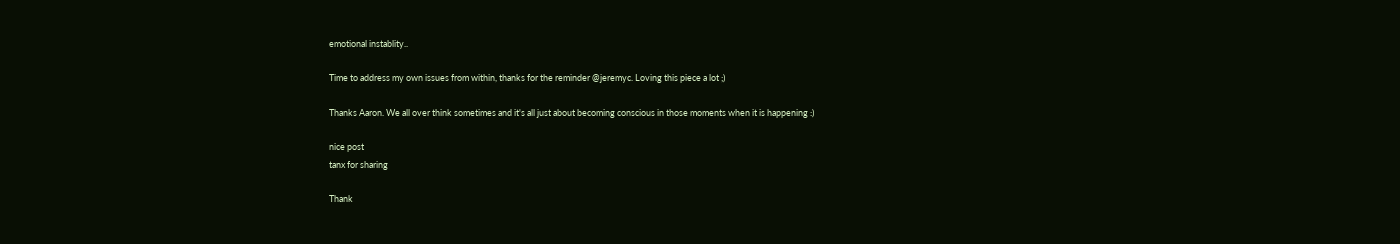emotional instablity..

Time to address my own issues from within, thanks for the reminder @jeremyc. Loving this piece a lot ;)

Thanks Aaron. We all over think sometimes and it's all just about becoming conscious in those moments when it is happening :)

nice post
tanx for sharing

Thank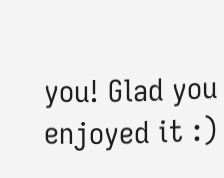you! Glad you enjoyed it :)